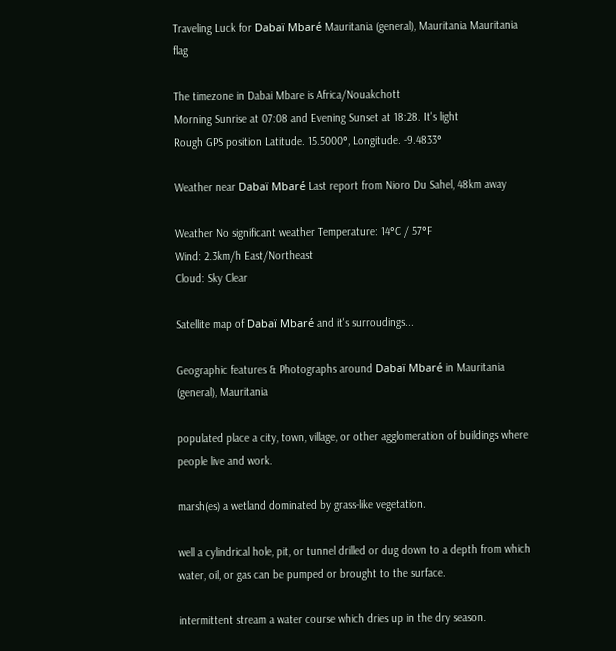Traveling Luck for Dabaï Mbaré Mauritania (general), Mauritania Mauritania flag

The timezone in Dabai Mbare is Africa/Nouakchott
Morning Sunrise at 07:08 and Evening Sunset at 18:28. It's light
Rough GPS position Latitude. 15.5000°, Longitude. -9.4833°

Weather near Dabaï Mbaré Last report from Nioro Du Sahel, 48km away

Weather No significant weather Temperature: 14°C / 57°F
Wind: 2.3km/h East/Northeast
Cloud: Sky Clear

Satellite map of Dabaï Mbaré and it's surroudings...

Geographic features & Photographs around Dabaï Mbaré in Mauritania (general), Mauritania

populated place a city, town, village, or other agglomeration of buildings where people live and work.

marsh(es) a wetland dominated by grass-like vegetation.

well a cylindrical hole, pit, or tunnel drilled or dug down to a depth from which water, oil, or gas can be pumped or brought to the surface.

intermittent stream a water course which dries up in the dry season.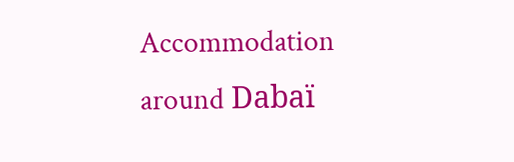Accommodation around Dabaï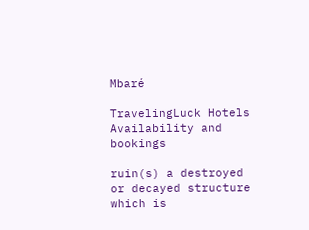Mbaré

TravelingLuck Hotels
Availability and bookings

ruin(s) a destroyed or decayed structure which is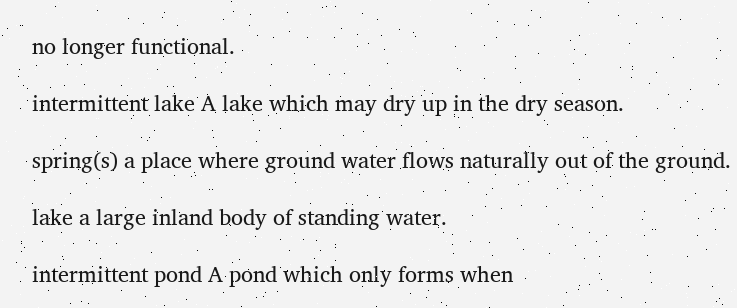no longer functional.

intermittent lake A lake which may dry up in the dry season.

spring(s) a place where ground water flows naturally out of the ground.

lake a large inland body of standing water.

intermittent pond A pond which only forms when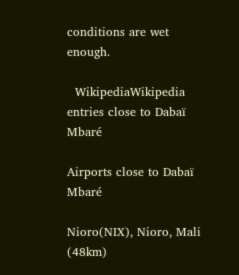conditions are wet enough.

  WikipediaWikipedia entries close to Dabaï Mbaré

Airports close to Dabaï Mbaré

Nioro(NIX), Nioro, Mali (48km)